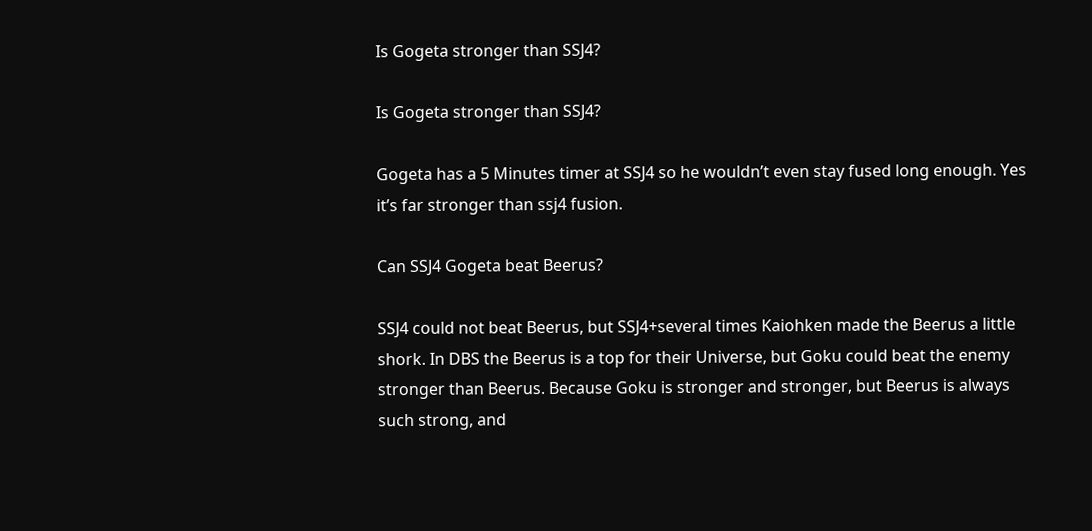Is Gogeta stronger than SSJ4?

Is Gogeta stronger than SSJ4?

Gogeta has a 5 Minutes timer at SSJ4 so he wouldn’t even stay fused long enough. Yes it’s far stronger than ssj4 fusion.

Can SSJ4 Gogeta beat Beerus?

SSJ4 could not beat Beerus, but SSJ4+several times Kaiohken made the Beerus a little shork. In DBS the Beerus is a top for their Universe, but Goku could beat the enemy stronger than Beerus. Because Goku is stronger and stronger, but Beerus is always such strong, and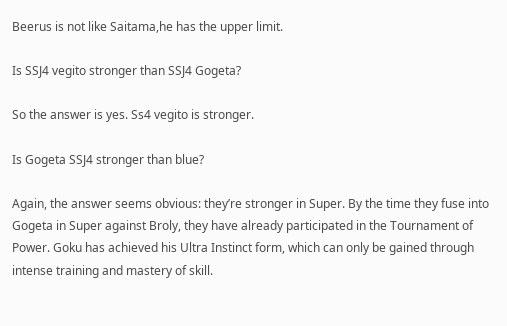Beerus is not like Saitama,he has the upper limit.

Is SSJ4 vegito stronger than SSJ4 Gogeta?

So the answer is yes. Ss4 vegito is stronger.

Is Gogeta SSJ4 stronger than blue?

Again, the answer seems obvious: they’re stronger in Super. By the time they fuse into Gogeta in Super against Broly, they have already participated in the Tournament of Power. Goku has achieved his Ultra Instinct form, which can only be gained through intense training and mastery of skill.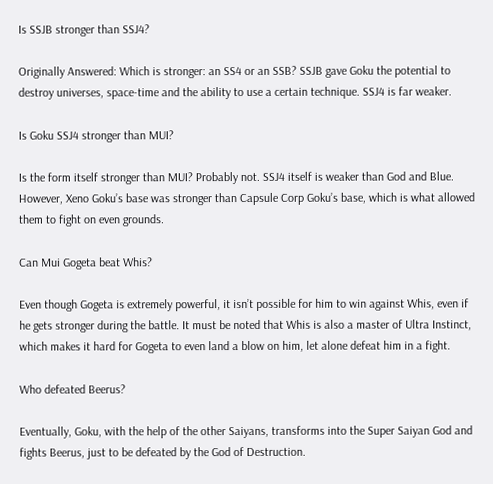Is SSJB stronger than SSJ4?

Originally Answered: Which is stronger: an SS4 or an SSB? SSJB gave Goku the potential to destroy universes, space-time and the ability to use a certain technique. SSJ4 is far weaker.

Is Goku SSJ4 stronger than MUI?

Is the form itself stronger than MUI? Probably not. SSJ4 itself is weaker than God and Blue. However, Xeno Goku’s base was stronger than Capsule Corp Goku’s base, which is what allowed them to fight on even grounds.

Can Mui Gogeta beat Whis?

Even though Gogeta is extremely powerful, it isn’t possible for him to win against Whis, even if he gets stronger during the battle. It must be noted that Whis is also a master of Ultra Instinct, which makes it hard for Gogeta to even land a blow on him, let alone defeat him in a fight.

Who defeated Beerus?

Eventually, Goku, with the help of the other Saiyans, transforms into the Super Saiyan God and fights Beerus, just to be defeated by the God of Destruction.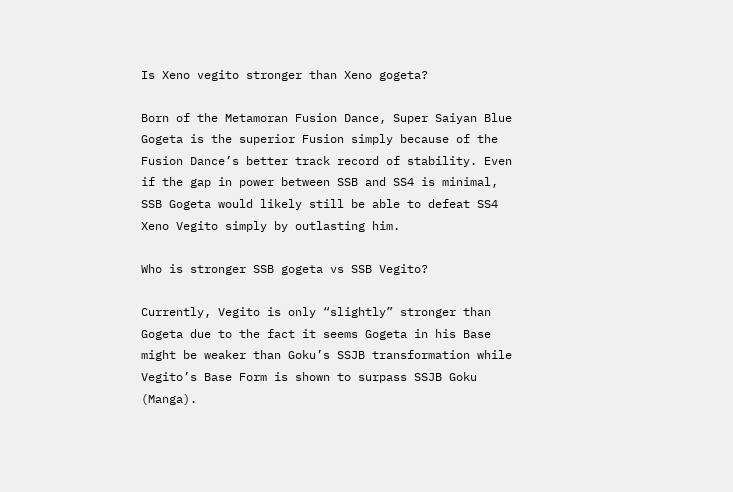Is Xeno vegito stronger than Xeno gogeta?

Born of the Metamoran Fusion Dance, Super Saiyan Blue Gogeta is the superior Fusion simply because of the Fusion Dance’s better track record of stability. Even if the gap in power between SSB and SS4 is minimal, SSB Gogeta would likely still be able to defeat SS4 Xeno Vegito simply by outlasting him.

Who is stronger SSB gogeta vs SSB Vegito?

Currently, Vegito is only “slightly” stronger than Gogeta due to the fact it seems Gogeta in his Base might be weaker than Goku’s SSJB transformation while Vegito’s Base Form is shown to surpass SSJB Goku (Manga).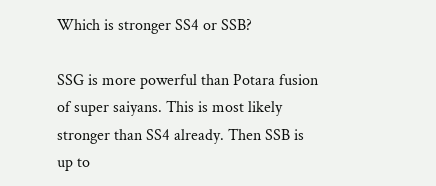Which is stronger SS4 or SSB?

SSG is more powerful than Potara fusion of super saiyans. This is most likely stronger than SS4 already. Then SSB is up to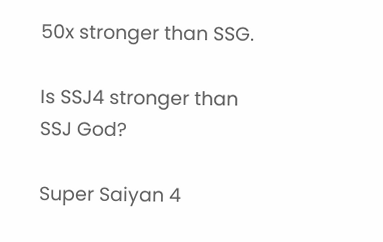50x stronger than SSG.

Is SSJ4 stronger than SSJ God?

Super Saiyan 4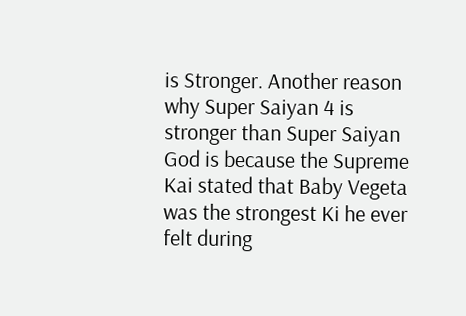is Stronger. Another reason why Super Saiyan 4 is stronger than Super Saiyan God is because the Supreme Kai stated that Baby Vegeta was the strongest Ki he ever felt during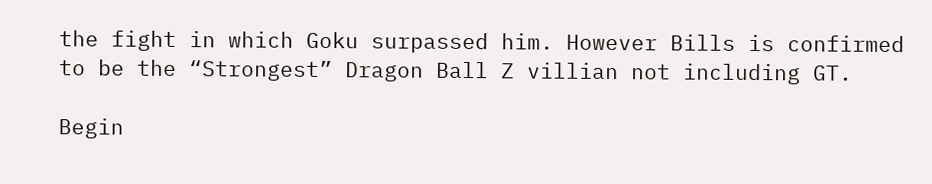the fight in which Goku surpassed him. However Bills is confirmed to be the “Strongest” Dragon Ball Z villian not including GT.

Begin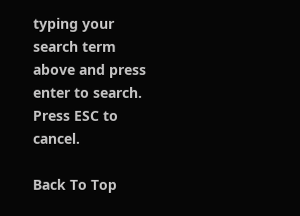typing your search term above and press enter to search. Press ESC to cancel.

Back To Top